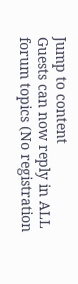Jump to content
Guests can now reply in ALL forum topics (No registration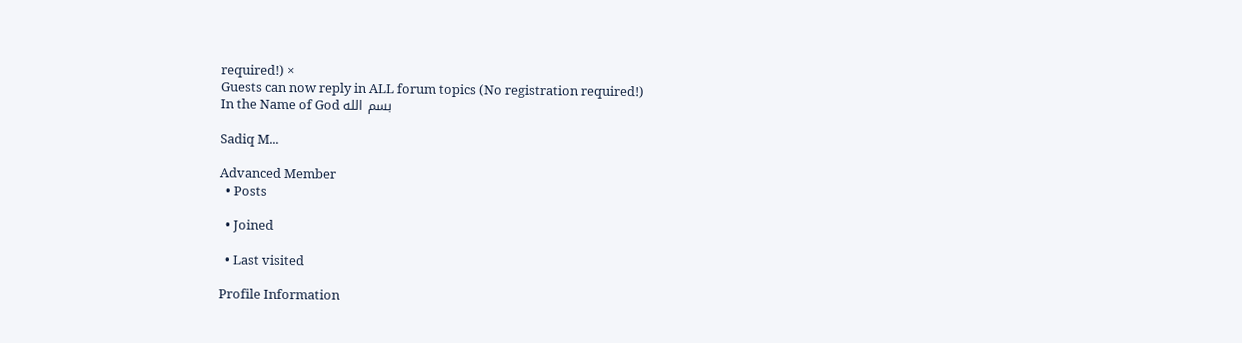required!) ×
Guests can now reply in ALL forum topics (No registration required!)
In the Name of God بسم الله

Sadiq M...

Advanced Member
  • Posts

  • Joined

  • Last visited

Profile Information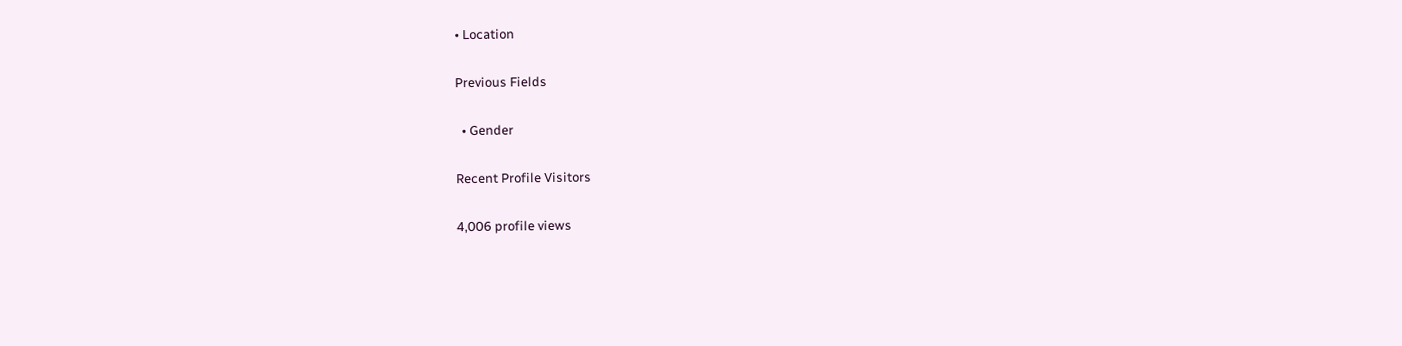• Location

Previous Fields

  • Gender

Recent Profile Visitors

4,006 profile views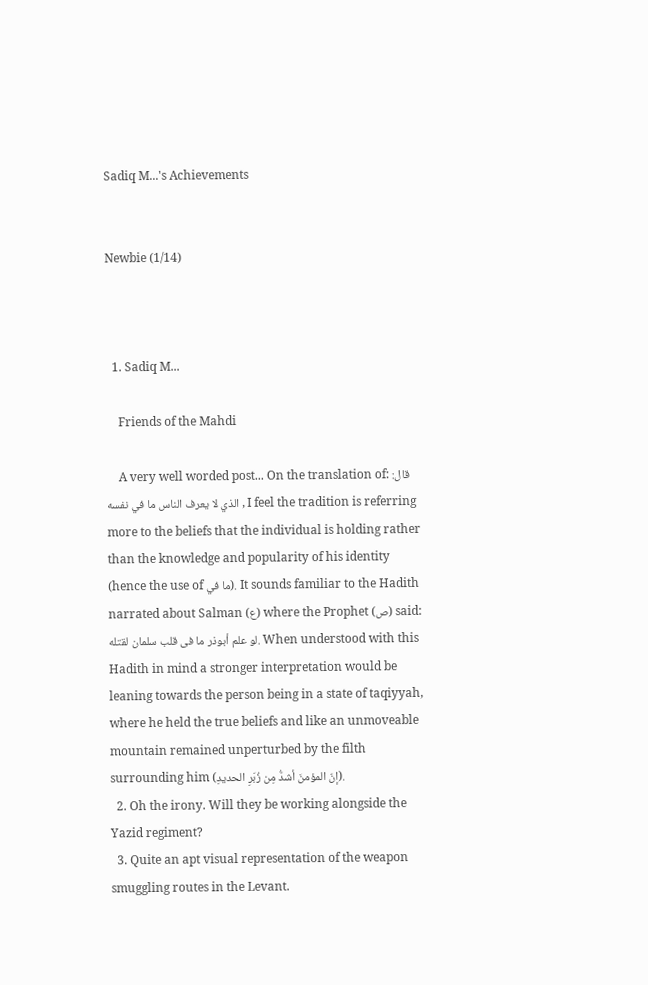Sadiq M...'s Achievements


Newbie (1/14)



  1. Sadiq M...

    Friends of the Mahdi

    A very well worded post... On the translation of: قال: الذي لا يعرف الناس ما في نفسه , I feel the tradition is referring more to the beliefs that the individual is holding rather than the knowledge and popularity of his identity (hence the use of ما في). It sounds familiar to the Hadith narrated about Salman (ع) where the Prophet (ص) said: لو علم أبوذر ما فی قلب سلمان لقتله. When understood with this Hadith in mind a stronger interpretation would be leaning towards the person being in a state of taqiyyah, where he held the true beliefs and like an unmoveable mountain remained unperturbed by the filth surrounding him (إنّ المؤمنَ أشدُّ مِن زُبَرِ الحديدِ).
  2. Oh the irony. Will they be working alongside the Yazid regiment?
  3. Quite an apt visual representation of the weapon smuggling routes in the Levant.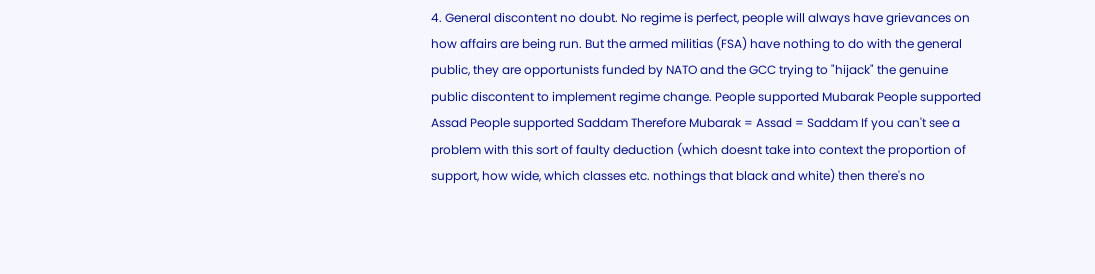4. General discontent no doubt. No regime is perfect, people will always have grievances on how affairs are being run. But the armed militias (FSA) have nothing to do with the general public, they are opportunists funded by NATO and the GCC trying to "hijack" the genuine public discontent to implement regime change. People supported Mubarak People supported Assad People supported Saddam Therefore Mubarak = Assad = Saddam If you can't see a problem with this sort of faulty deduction (which doesnt take into context the proportion of support, how wide, which classes etc. nothings that black and white) then there's no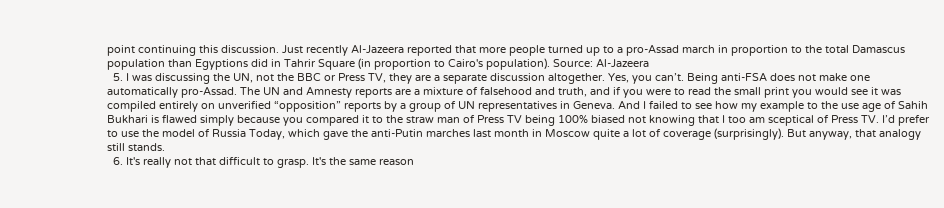point continuing this discussion. Just recently Al-Jazeera reported that more people turned up to a pro-Assad march in proportion to the total Damascus population than Egyptions did in Tahrir Square (in proportion to Cairo's population). Source: Al-Jazeera
  5. I was discussing the UN, not the BBC or Press TV, they are a separate discussion altogether. Yes, you can’t. Being anti-FSA does not make one automatically pro-Assad. The UN and Amnesty reports are a mixture of falsehood and truth, and if you were to read the small print you would see it was compiled entirely on unverified “opposition” reports by a group of UN representatives in Geneva. And I failed to see how my example to the use age of Sahih Bukhari is flawed simply because you compared it to the straw man of Press TV being 100% biased not knowing that I too am sceptical of Press TV. I’d prefer to use the model of Russia Today, which gave the anti-Putin marches last month in Moscow quite a lot of coverage (surprisingly). But anyway, that analogy still stands.
  6. It's really not that difficult to grasp. It's the same reason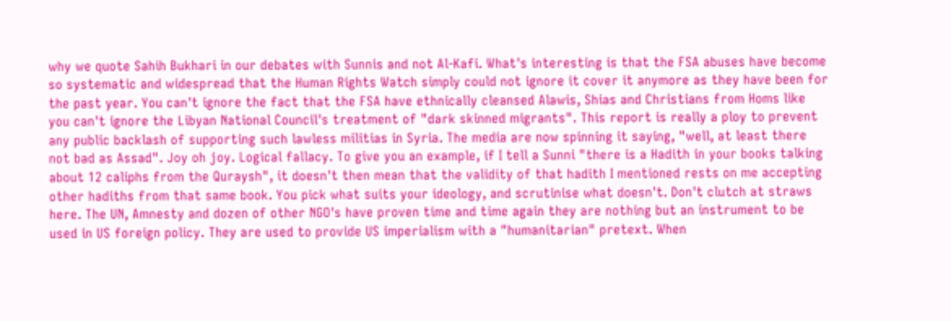why we quote Sahih Bukhari in our debates with Sunnis and not Al-Kafi. What's interesting is that the FSA abuses have become so systematic and widespread that the Human Rights Watch simply could not ignore it cover it anymore as they have been for the past year. You can't ignore the fact that the FSA have ethnically cleansed Alawis, Shias and Christians from Homs like you can't ignore the Libyan National Council's treatment of "dark skinned migrants". This report is really a ploy to prevent any public backlash of supporting such lawless militias in Syria. The media are now spinning it saying, "well, at least there not bad as Assad". Joy oh joy. Logical fallacy. To give you an example, if I tell a Sunni "there is a Hadith in your books talking about 12 caliphs from the Quraysh", it doesn't then mean that the validity of that hadith I mentioned rests on me accepting other hadiths from that same book. You pick what suits your ideology, and scrutinise what doesn't. Don't clutch at straws here. The UN, Amnesty and dozen of other NGO's have proven time and time again they are nothing but an instrument to be used in US foreign policy. They are used to provide US imperialism with a "humanitarian" pretext. When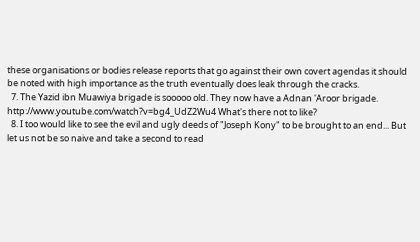these organisations or bodies release reports that go against their own covert agendas it should be noted with high importance as the truth eventually does leak through the cracks.
  7. The Yazid ibn Muawiya brigade is sooooo old. They now have a Adnan 'Aroor brigade. http://www.youtube.com/watch?v=bg4_UdZ2Wu4 What's there not to like?
  8. I too would like to see the evil and ugly deeds of "Joseph Kony" to be brought to an end... But let us not be so naive and take a second to read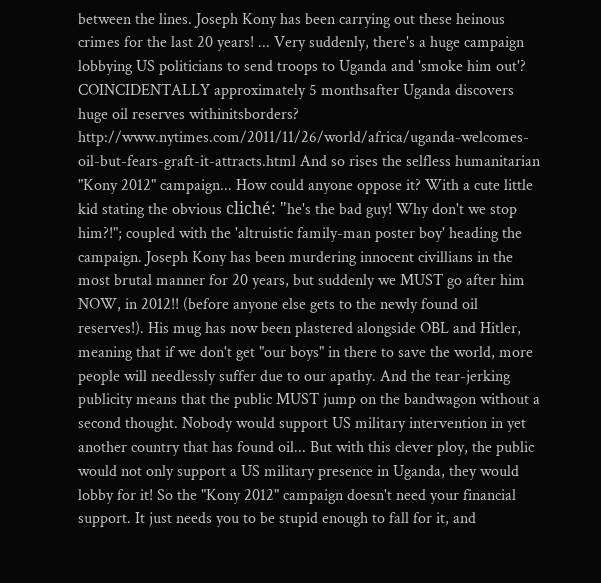between the lines. Joseph Kony has been carrying out these heinous crimes for the last 20 years! ... Very suddenly, there's a huge campaign lobbying US politicians to send troops to Uganda and 'smoke him out'? COINCIDENTALLY approximately 5 monthsafter Uganda discovers huge oil reserves withinitsborders? http://www.nytimes.com/2011/11/26/world/africa/uganda-welcomes-oil-but-fears-graft-it-attracts.html And so rises the selfless humanitarian "Kony 2012" campaign... How could anyone oppose it? With a cute little kid stating the obvious cliché: "he's the bad guy! Why don't we stop him?!"; coupled with the 'altruistic family-man poster boy' heading the campaign. Joseph Kony has been murdering innocent civillians in the most brutal manner for 20 years, but suddenly we MUST go after him NOW, in 2012!! (before anyone else gets to the newly found oil reserves!). His mug has now been plastered alongside OBL and Hitler, meaning that if we don't get "our boys" in there to save the world, more people will needlessly suffer due to our apathy. And the tear-jerking publicity means that the public MUST jump on the bandwagon without a second thought. Nobody would support US military intervention in yet another country that has found oil... But with this clever ploy, the public would not only support a US military presence in Uganda, they would lobby for it! So the "Kony 2012" campaign doesn't need your financial support. It just needs you to be stupid enough to fall for it, and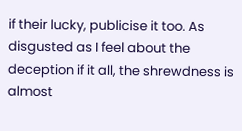if their lucky, publicise it too. As disgusted as I feel about the deception if it all, the shrewdness is almost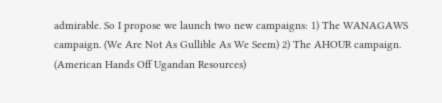admirable. So I propose we launch two new campaigns: 1) The WANAGAWS campaign. (We Are Not As Gullible As We Seem) 2) The AHOUR campaign. (American Hands Off Ugandan Resources)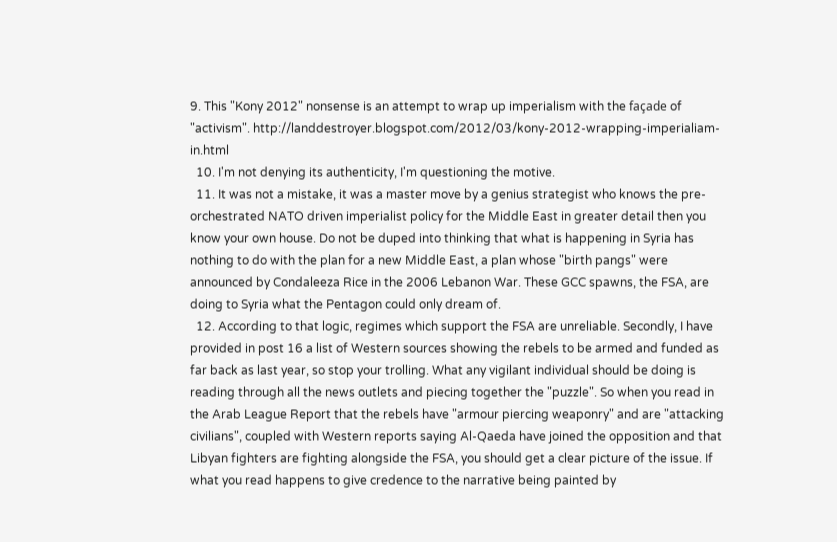9. This "Kony 2012" nonsense is an attempt to wrap up imperialism with the façade of "activism". http://landdestroyer.blogspot.com/2012/03/kony-2012-wrapping-imperialiam-in.html
  10. I'm not denying its authenticity, I'm questioning the motive.
  11. It was not a mistake, it was a master move by a genius strategist who knows the pre-orchestrated NATO driven imperialist policy for the Middle East in greater detail then you know your own house. Do not be duped into thinking that what is happening in Syria has nothing to do with the plan for a new Middle East, a plan whose "birth pangs" were announced by Condaleeza Rice in the 2006 Lebanon War. These GCC spawns, the FSA, are doing to Syria what the Pentagon could only dream of.
  12. According to that logic, regimes which support the FSA are unreliable. Secondly, I have provided in post 16 a list of Western sources showing the rebels to be armed and funded as far back as last year, so stop your trolling. What any vigilant individual should be doing is reading through all the news outlets and piecing together the "puzzle". So when you read in the Arab League Report that the rebels have "armour piercing weaponry" and are "attacking civilians", coupled with Western reports saying Al-Qaeda have joined the opposition and that Libyan fighters are fighting alongside the FSA, you should get a clear picture of the issue. If what you read happens to give credence to the narrative being painted by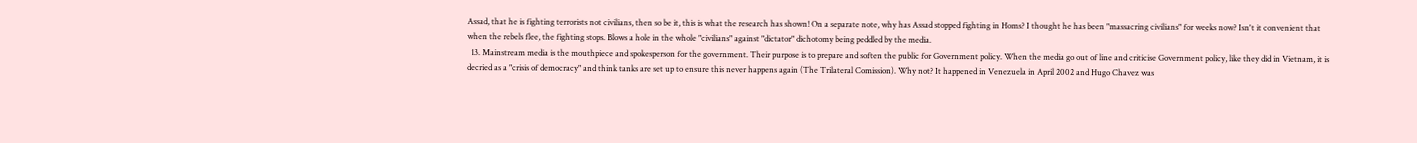Assad, that he is fighting terrorists not civilians, then so be it, this is what the research has shown! On a separate note, why has Assad stopped fighting in Homs? I thought he has been "massacring civilians" for weeks now? Isn't it convenient that when the rebels flee, the fighting stops. Blows a hole in the whole "civilians" against "dictator" dichotomy being peddled by the media.
  13. Mainstream media is the mouthpiece and spokesperson for the government. Their purpose is to prepare and soften the public for Government policy. When the media go out of line and criticise Government policy, like they did in Vietnam, it is decried as a "crisis of democracy" and think tanks are set up to ensure this never happens again (The Trilateral Comission). Why not? It happened in Venezuela in April 2002 and Hugo Chavez was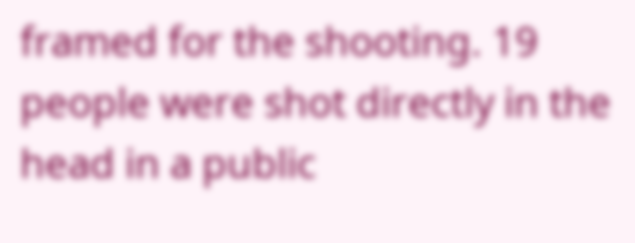framed for the shooting. 19 people were shot directly in the head in a public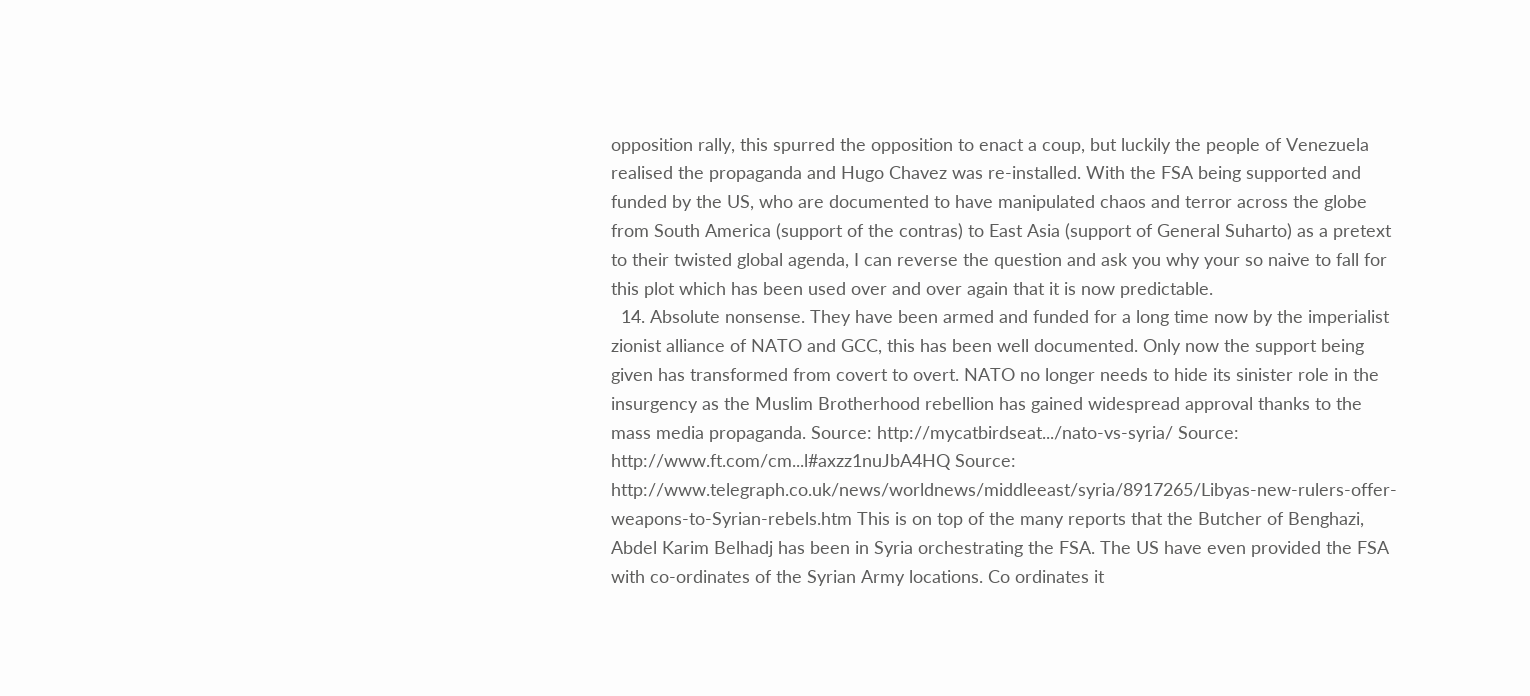opposition rally, this spurred the opposition to enact a coup, but luckily the people of Venezuela realised the propaganda and Hugo Chavez was re-installed. With the FSA being supported and funded by the US, who are documented to have manipulated chaos and terror across the globe from South America (support of the contras) to East Asia (support of General Suharto) as a pretext to their twisted global agenda, I can reverse the question and ask you why your so naive to fall for this plot which has been used over and over again that it is now predictable.
  14. Absolute nonsense. They have been armed and funded for a long time now by the imperialist zionist alliance of NATO and GCC, this has been well documented. Only now the support being given has transformed from covert to overt. NATO no longer needs to hide its sinister role in the insurgency as the Muslim Brotherhood rebellion has gained widespread approval thanks to the mass media propaganda. Source: http://mycatbirdseat.../nato-vs-syria/ Source: http://www.ft.com/cm...l#axzz1nuJbA4HQ Source: http://www.telegraph.co.uk/news/worldnews/middleeast/syria/8917265/Libyas-new-rulers-offer-weapons-to-Syrian-rebels.htm This is on top of the many reports that the Butcher of Benghazi, Abdel Karim Belhadj has been in Syria orchestrating the FSA. The US have even provided the FSA with co-ordinates of the Syrian Army locations. Co ordinates it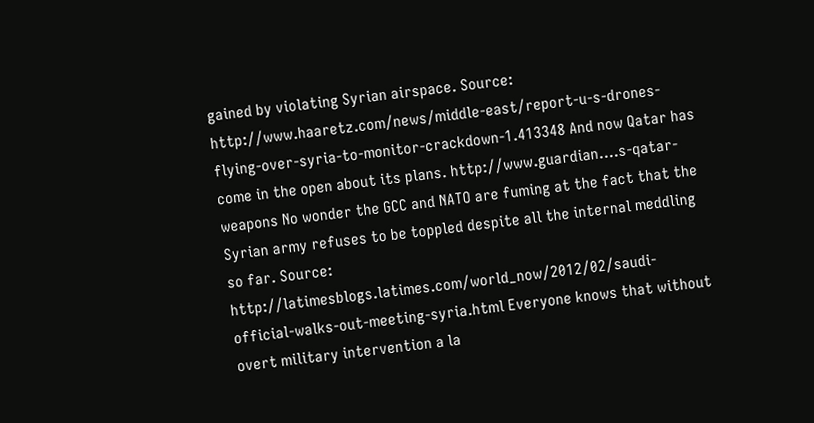gained by violating Syrian airspace. Source: http://www.haaretz.com/news/middle-east/report-u-s-drones-flying-over-syria-to-monitor-crackdown-1.413348 And now Qatar has come in the open about its plans. http://www.guardian....s-qatar-weapons No wonder the GCC and NATO are fuming at the fact that the Syrian army refuses to be toppled despite all the internal meddling so far. Source: http://latimesblogs.latimes.com/world_now/2012/02/saudi-official-walks-out-meeting-syria.html Everyone knows that without overt military intervention a la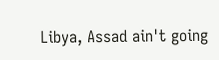Libya, Assad ain't going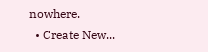nowhere.
  • Create New...